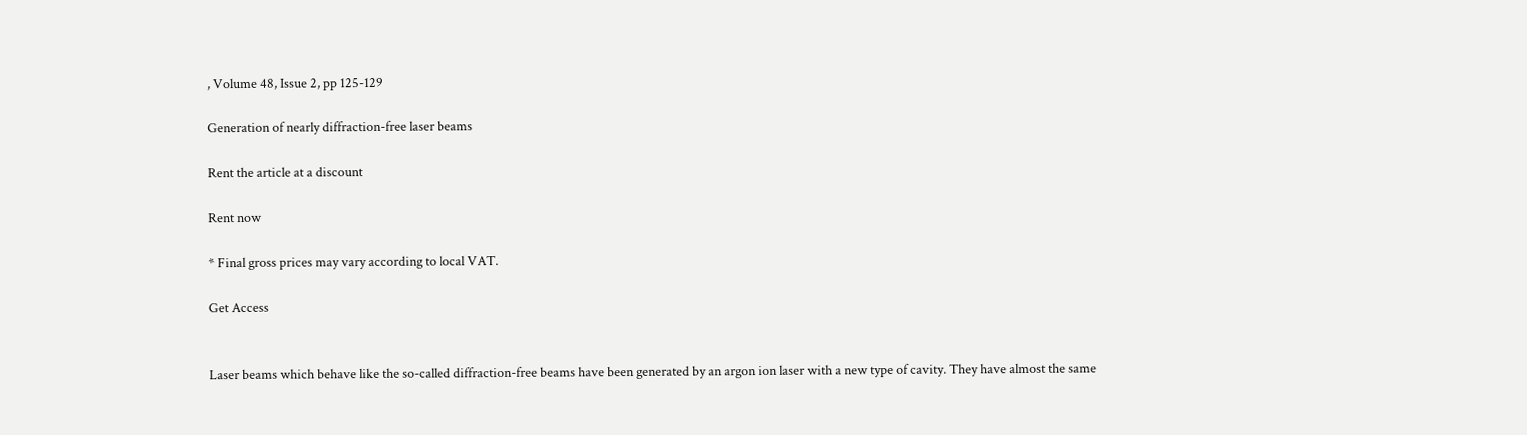, Volume 48, Issue 2, pp 125-129

Generation of nearly diffraction-free laser beams

Rent the article at a discount

Rent now

* Final gross prices may vary according to local VAT.

Get Access


Laser beams which behave like the so-called diffraction-free beams have been generated by an argon ion laser with a new type of cavity. They have almost the same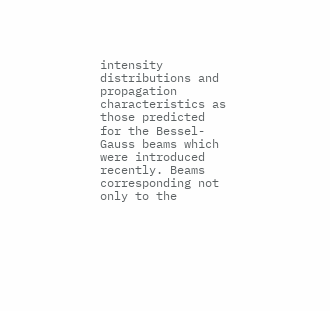intensity distributions and propagation characteristics as those predicted for the Bessel-Gauss beams which were introduced recently. Beams corresponding not only to the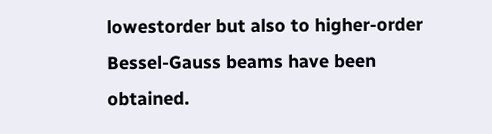lowestorder but also to higher-order Bessel-Gauss beams have been obtained.